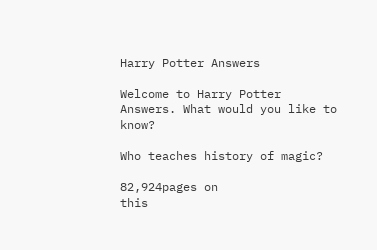Harry Potter Answers

Welcome to Harry Potter Answers. What would you like to know?

Who teaches history of magic?

82,924pages on
this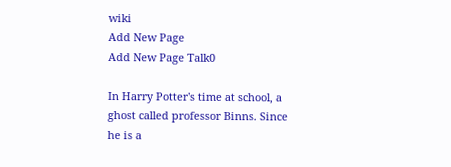wiki
Add New Page
Add New Page Talk0

In Harry Potter's time at school, a ghost called professor Binns. Since he is a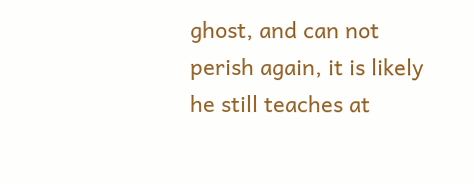ghost, and can not perish again, it is likely he still teaches at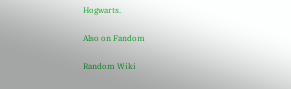Hogwarts.

Also on Fandom

Random Wiki